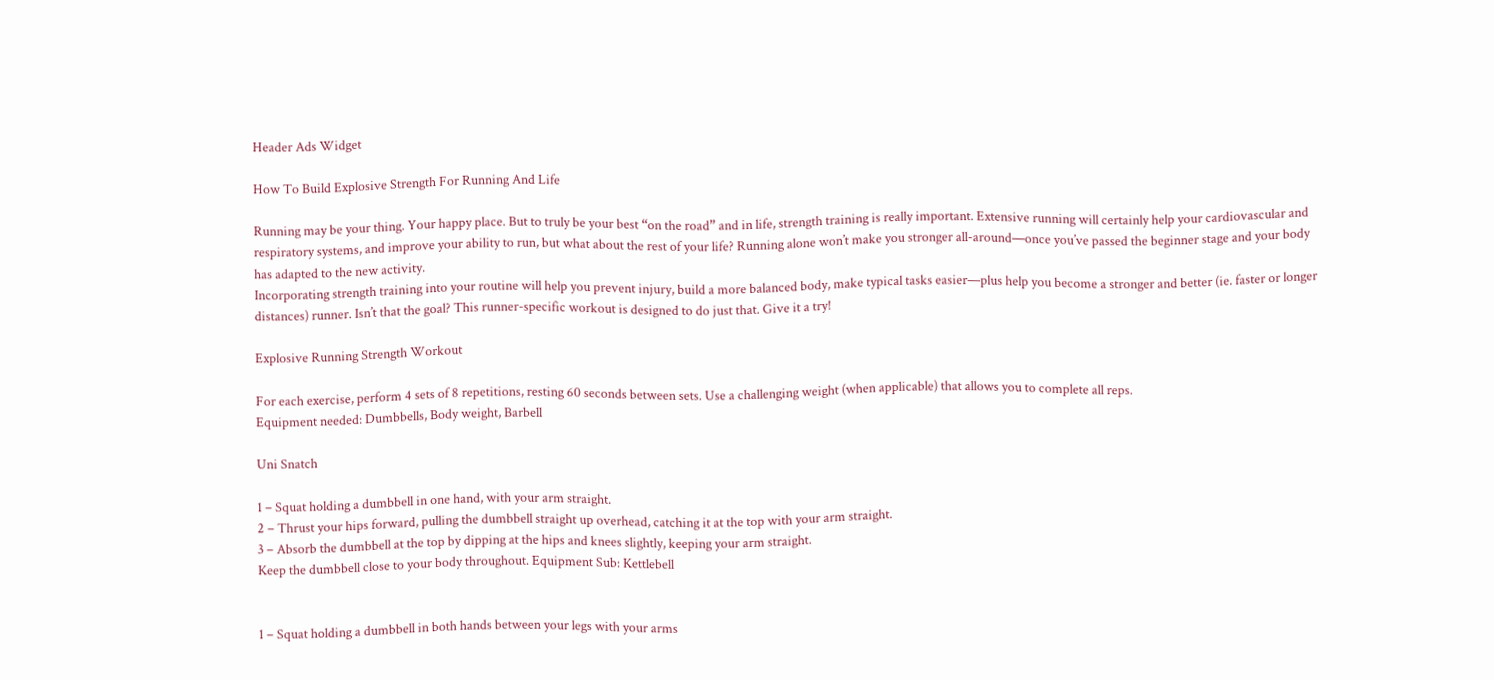Header Ads Widget

How To Build Explosive Strength For Running And Life

Running may be your thing. Your happy place. But to truly be your best “on the road” and in life, strength training is really important. Extensive running will certainly help your cardiovascular and respiratory systems, and improve your ability to run, but what about the rest of your life? Running alone won’t make you stronger all-around—once you’ve passed the beginner stage and your body has adapted to the new activity.
Incorporating strength training into your routine will help you prevent injury, build a more balanced body, make typical tasks easier—plus help you become a stronger and better (ie. faster or longer distances) runner. Isn’t that the goal? This runner-specific workout is designed to do just that. Give it a try!

Explosive Running Strength Workout

For each exercise, perform 4 sets of 8 repetitions, resting 60 seconds between sets. Use a challenging weight (when applicable) that allows you to complete all reps.
Equipment needed: Dumbbells, Body weight, Barbell

Uni Snatch

1 – Squat holding a dumbbell in one hand, with your arm straight.
2 – Thrust your hips forward, pulling the dumbbell straight up overhead, catching it at the top with your arm straight.
3 – Absorb the dumbbell at the top by dipping at the hips and knees slightly, keeping your arm straight.
Keep the dumbbell close to your body throughout. Equipment Sub: Kettlebell


1 – Squat holding a dumbbell in both hands between your legs with your arms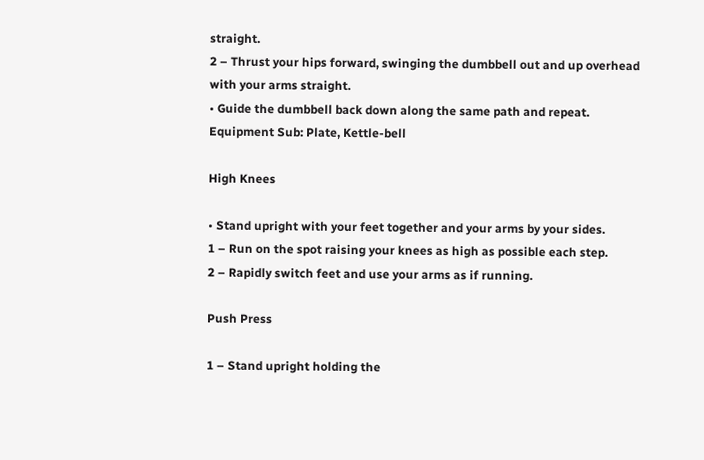straight.
2 – Thrust your hips forward, swinging the dumbbell out and up overhead with your arms straight.
• Guide the dumbbell back down along the same path and repeat.
Equipment Sub: Plate, Kettle-bell

High Knees

• Stand upright with your feet together and your arms by your sides.
1 – Run on the spot raising your knees as high as possible each step.
2 – Rapidly switch feet and use your arms as if running.

Push Press

1 – Stand upright holding the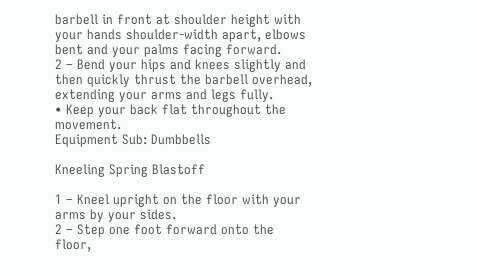barbell in front at shoulder height with your hands shoulder-width apart, elbows bent and your palms facing forward.
2 – Bend your hips and knees slightly and then quickly thrust the barbell overhead, extending your arms and legs fully.
• Keep your back flat throughout the movement.
Equipment Sub: Dumbbells

Kneeling Spring Blastoff

1 – Kneel upright on the floor with your arms by your sides.
2 – Step one foot forward onto the floor,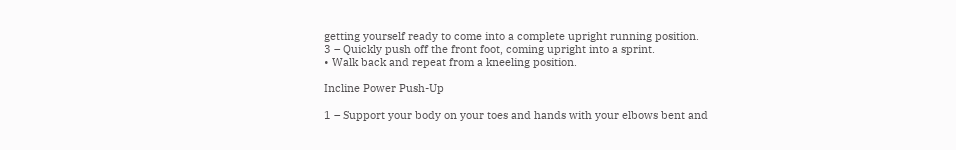getting yourself ready to come into a complete upright running position.
3 – Quickly push off the front foot, coming upright into a sprint.
• Walk back and repeat from a kneeling position.

Incline Power Push-Up

1 – Support your body on your toes and hands with your elbows bent and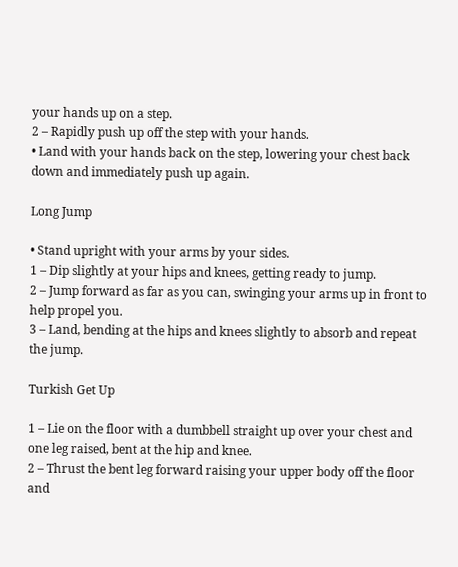your hands up on a step.
2 – Rapidly push up off the step with your hands.
• Land with your hands back on the step, lowering your chest back down and immediately push up again.

Long Jump

• Stand upright with your arms by your sides.
1 – Dip slightly at your hips and knees, getting ready to jump.
2 – Jump forward as far as you can, swinging your arms up in front to help propel you.
3 – Land, bending at the hips and knees slightly to absorb and repeat the jump.

Turkish Get Up

1 – Lie on the floor with a dumbbell straight up over your chest and one leg raised, bent at the hip and knee.
2 – Thrust the bent leg forward raising your upper body off the floor and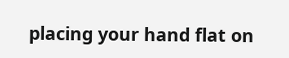placing your hand flat on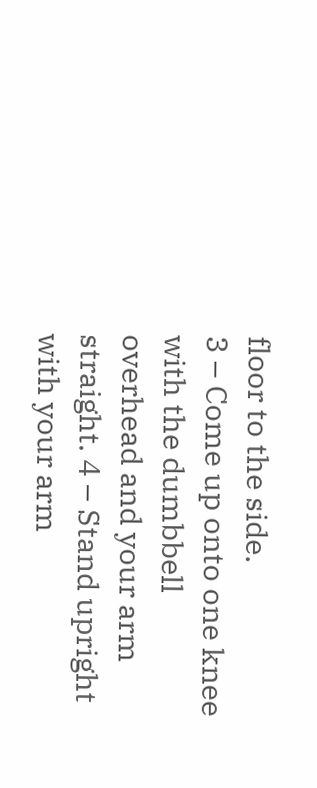floor to the side.
3 – Come up onto one knee with the dumbbell overhead and your arm straight. 4 – Stand upright with your arm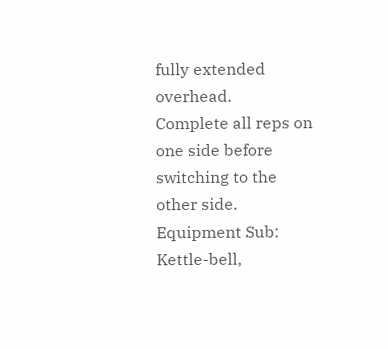fully extended overhead.
Complete all reps on one side before switching to the other side. Equipment Sub: Kettle-bell,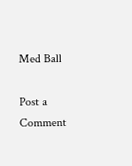Med Ball

Post a Comment